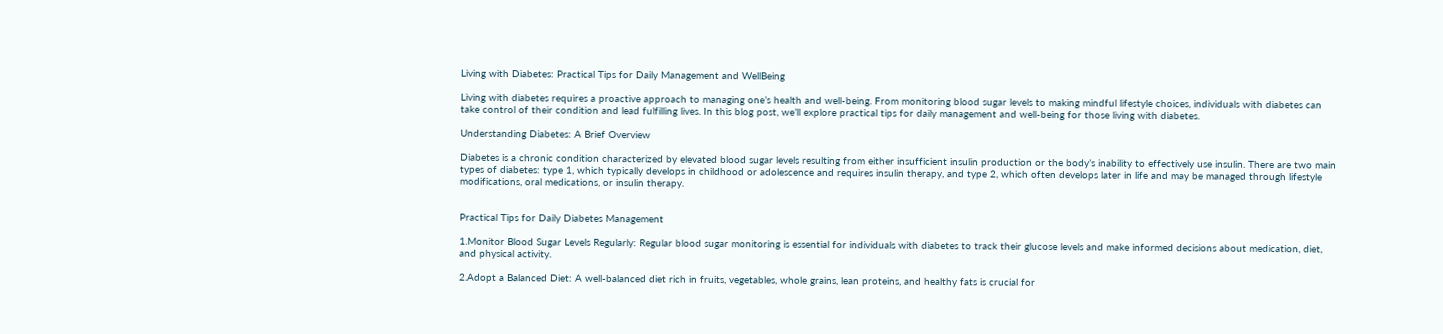Living with Diabetes: Practical Tips for Daily Management and WellBeing

Living with diabetes requires a proactive approach to managing one’s health and well-being. From monitoring blood sugar levels to making mindful lifestyle choices, individuals with diabetes can take control of their condition and lead fulfilling lives. In this blog post, we’ll explore practical tips for daily management and well-being for those living with diabetes.

Understanding Diabetes: A Brief Overview

Diabetes is a chronic condition characterized by elevated blood sugar levels resulting from either insufficient insulin production or the body’s inability to effectively use insulin. There are two main types of diabetes: type 1, which typically develops in childhood or adolescence and requires insulin therapy, and type 2, which often develops later in life and may be managed through lifestyle modifications, oral medications, or insulin therapy.


Practical Tips for Daily Diabetes Management

1.Monitor Blood Sugar Levels Regularly: Regular blood sugar monitoring is essential for individuals with diabetes to track their glucose levels and make informed decisions about medication, diet, and physical activity.

2.Adopt a Balanced Diet: A well-balanced diet rich in fruits, vegetables, whole grains, lean proteins, and healthy fats is crucial for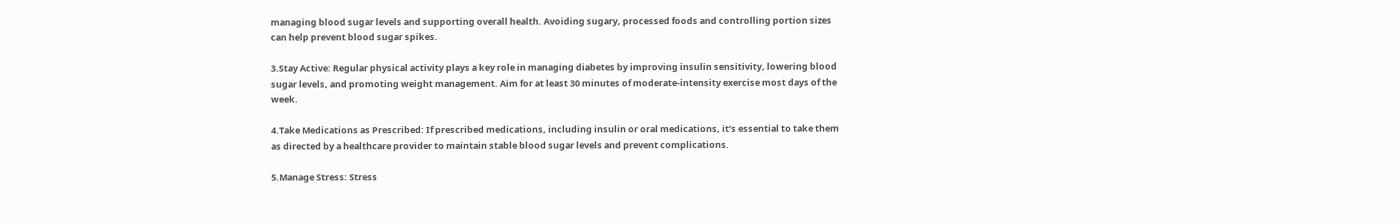managing blood sugar levels and supporting overall health. Avoiding sugary, processed foods and controlling portion sizes can help prevent blood sugar spikes.

3.Stay Active: Regular physical activity plays a key role in managing diabetes by improving insulin sensitivity, lowering blood sugar levels, and promoting weight management. Aim for at least 30 minutes of moderate-intensity exercise most days of the week.

4.Take Medications as Prescribed: If prescribed medications, including insulin or oral medications, it’s essential to take them as directed by a healthcare provider to maintain stable blood sugar levels and prevent complications.

5.Manage Stress: Stress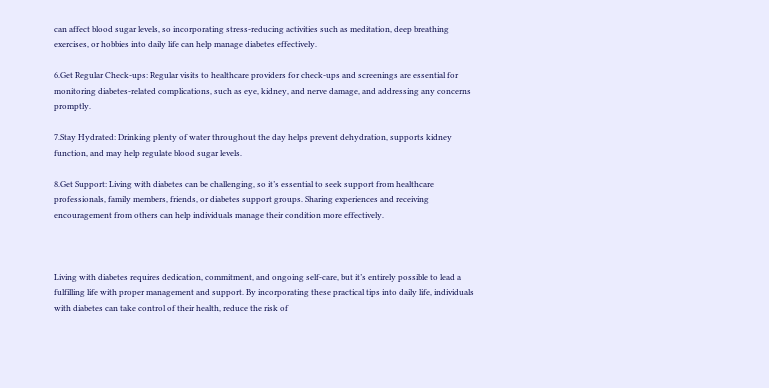can affect blood sugar levels, so incorporating stress-reducing activities such as meditation, deep breathing exercises, or hobbies into daily life can help manage diabetes effectively.

6.Get Regular Check-ups: Regular visits to healthcare providers for check-ups and screenings are essential for monitoring diabetes-related complications, such as eye, kidney, and nerve damage, and addressing any concerns promptly.

7.Stay Hydrated: Drinking plenty of water throughout the day helps prevent dehydration, supports kidney function, and may help regulate blood sugar levels.

8.Get Support: Living with diabetes can be challenging, so it’s essential to seek support from healthcare professionals, family members, friends, or diabetes support groups. Sharing experiences and receiving encouragement from others can help individuals manage their condition more effectively.



Living with diabetes requires dedication, commitment, and ongoing self-care, but it’s entirely possible to lead a fulfilling life with proper management and support. By incorporating these practical tips into daily life, individuals with diabetes can take control of their health, reduce the risk of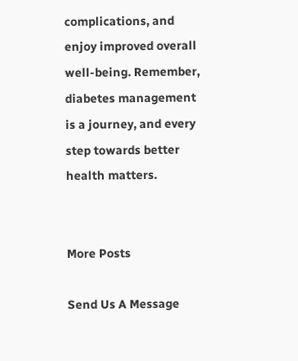complications, and enjoy improved overall well-being. Remember, diabetes management is a journey, and every step towards better health matters.


More Posts

Send Us A Message